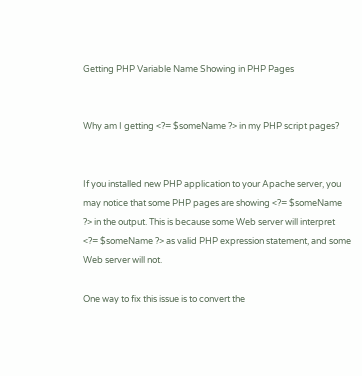Getting PHP Variable Name Showing in PHP Pages


Why am I getting <?= $someName ?> in my PHP script pages?


If you installed new PHP application to your Apache server, you may notice that some PHP pages are showing <?= $someName ?> in the output. This is because some Web server will interpret <?= $someName ?> as valid PHP expression statement, and some Web server will not.

One way to fix this issue is to convert the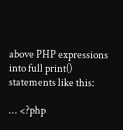above PHP expressions into full print() statements like this:

... <?php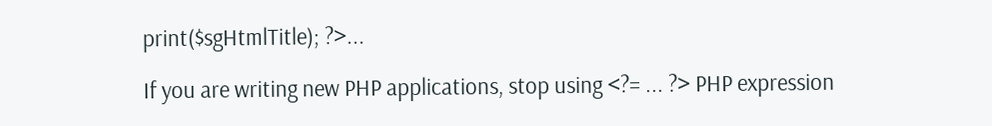print($sgHtmlTitle); ?>...

If you are writing new PHP applications, stop using <?= ... ?> PHP expression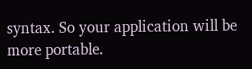syntax. So your application will be more portable.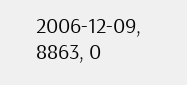2006-12-09, 8863, 0